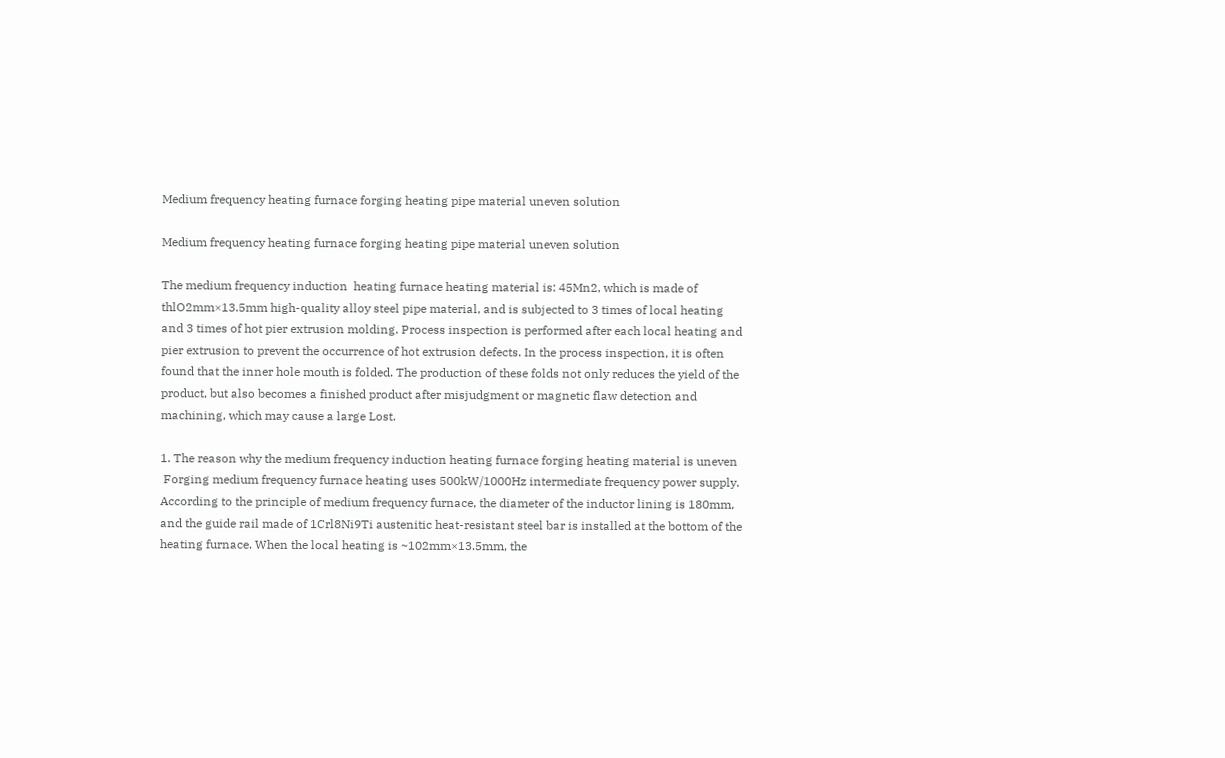Medium frequency heating furnace forging heating pipe material uneven solution

Medium frequency heating furnace forging heating pipe material uneven solution

The medium frequency induction  heating furnace heating material is: 45Mn2, which is made of thlO2mm×13.5mm high-quality alloy steel pipe material, and is subjected to 3 times of local heating and 3 times of hot pier extrusion molding. Process inspection is performed after each local heating and pier extrusion to prevent the occurrence of hot extrusion defects. In the process inspection, it is often found that the inner hole mouth is folded. The production of these folds not only reduces the yield of the product, but also becomes a finished product after misjudgment or magnetic flaw detection and machining, which may cause a large Lost.

1. The reason why the medium frequency induction heating furnace forging heating material is uneven
 Forging medium frequency furnace heating uses 500kW/1000Hz intermediate frequency power supply. According to the principle of medium frequency furnace, the diameter of the inductor lining is 180mm, and the guide rail made of 1Crl8Ni9Ti austenitic heat-resistant steel bar is installed at the bottom of the heating furnace. When the local heating is ~102mm×13.5mm, the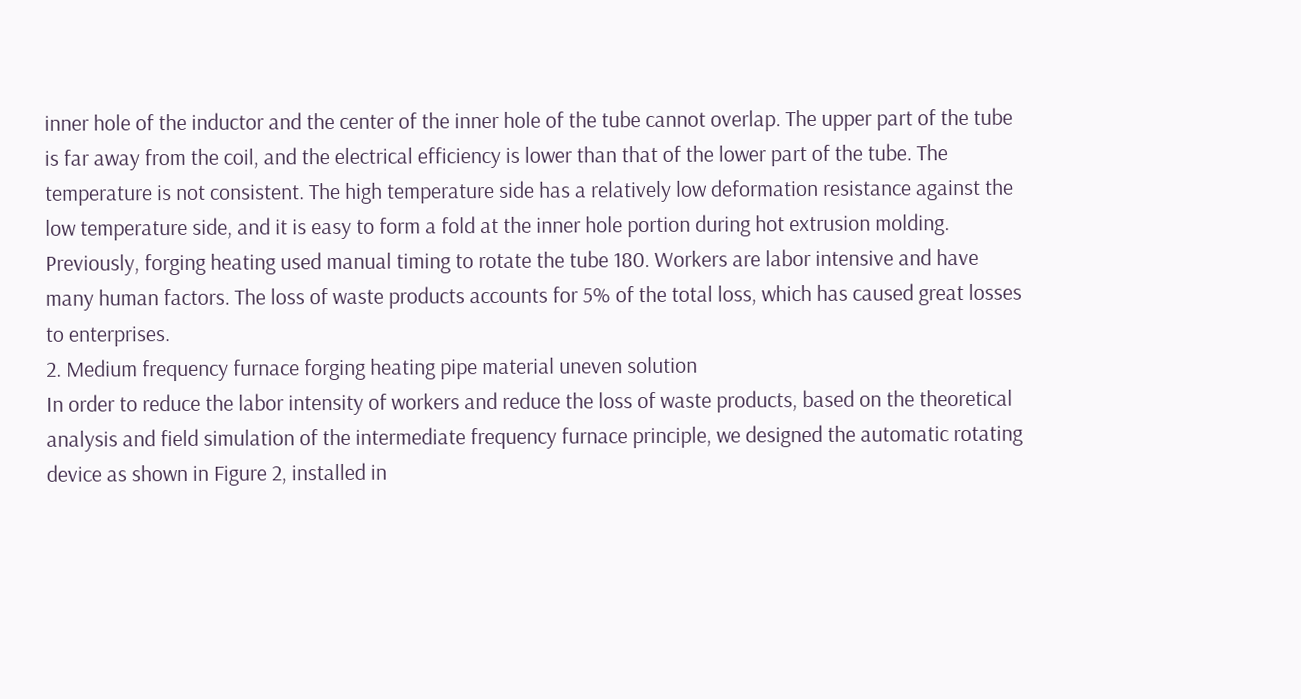inner hole of the inductor and the center of the inner hole of the tube cannot overlap. The upper part of the tube is far away from the coil, and the electrical efficiency is lower than that of the lower part of the tube. The temperature is not consistent. The high temperature side has a relatively low deformation resistance against the low temperature side, and it is easy to form a fold at the inner hole portion during hot extrusion molding. Previously, forging heating used manual timing to rotate the tube 180. Workers are labor intensive and have many human factors. The loss of waste products accounts for 5% of the total loss, which has caused great losses to enterprises.
2. Medium frequency furnace forging heating pipe material uneven solution
In order to reduce the labor intensity of workers and reduce the loss of waste products, based on the theoretical analysis and field simulation of the intermediate frequency furnace principle, we designed the automatic rotating device as shown in Figure 2, installed in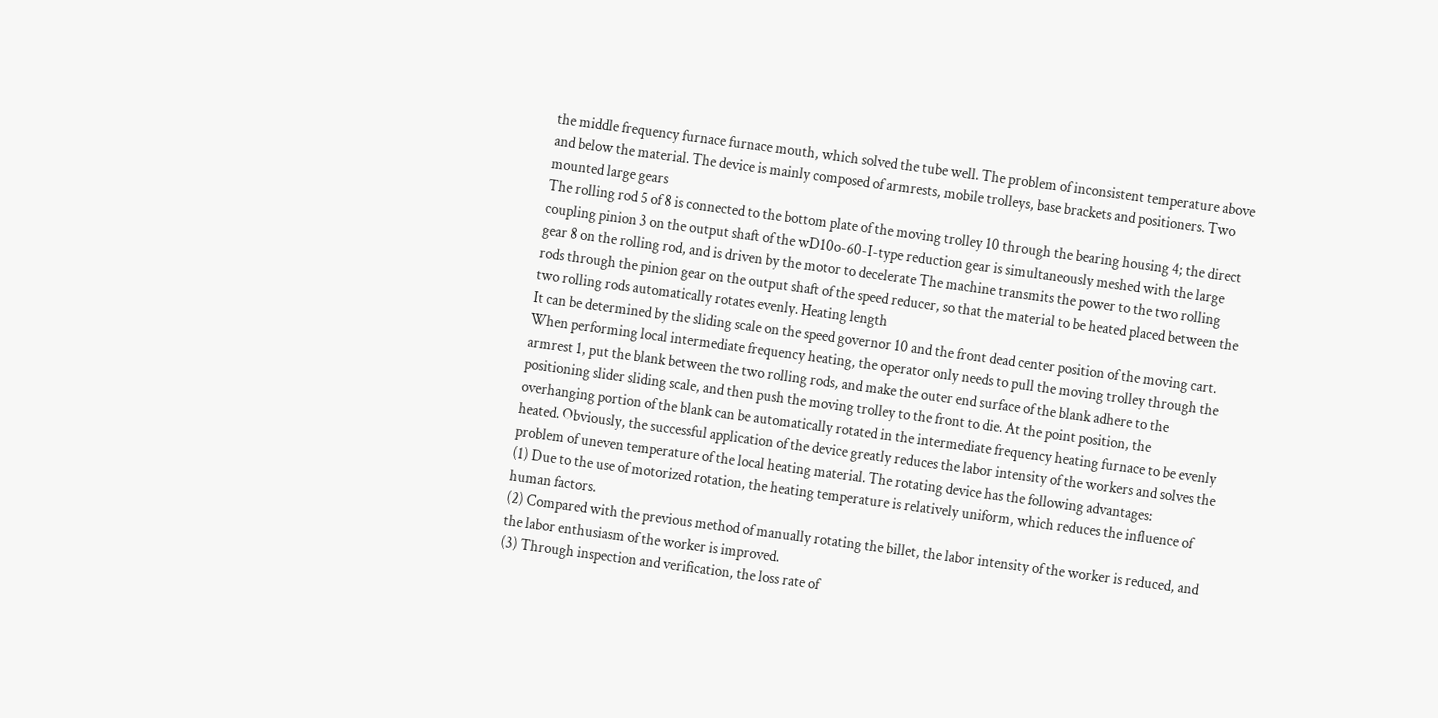the middle frequency furnace furnace mouth, which solved the tube well. The problem of inconsistent temperature above and below the material. The device is mainly composed of armrests, mobile trolleys, base brackets and positioners. Two mounted large gears
The rolling rod 5 of 8 is connected to the bottom plate of the moving trolley 10 through the bearing housing 4; the direct coupling pinion 3 on the output shaft of the wD10o-60-I-type reduction gear is simultaneously meshed with the large gear 8 on the rolling rod, and is driven by the motor to decelerate The machine transmits the power to the two rolling rods through the pinion gear on the output shaft of the speed reducer, so that the material to be heated placed between the two rolling rods automatically rotates evenly. Heating length
It can be determined by the sliding scale on the speed governor 10 and the front dead center position of the moving cart. When performing local intermediate frequency heating, the operator only needs to pull the moving trolley through the armrest 1, put the blank between the two rolling rods, and make the outer end surface of the blank adhere to the positioning slider sliding scale, and then push the moving trolley to the front to die. At the point position, the overhanging portion of the blank can be automatically rotated in the intermediate frequency heating furnace to be evenly heated. Obviously, the successful application of the device greatly reduces the labor intensity of the workers and solves the problem of uneven temperature of the local heating material. The rotating device has the following advantages:
(1) Due to the use of motorized rotation, the heating temperature is relatively uniform, which reduces the influence of human factors.
(2) Compared with the previous method of manually rotating the billet, the labor intensity of the worker is reduced, and the labor enthusiasm of the worker is improved.
(3) Through inspection and verification, the loss rate of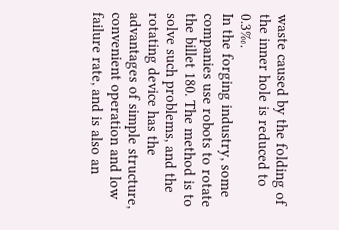waste caused by the folding of the inner hole is reduced to 0.3‰.
In the forging industry, some companies use robots to rotate the billet 180. The method is to solve such problems, and the rotating device has the advantages of simple structure, convenient operation and low failure rate, and is also an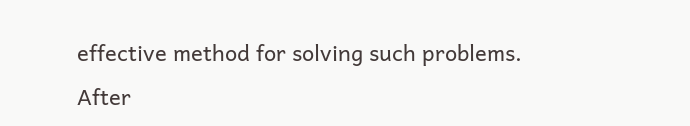effective method for solving such problems. After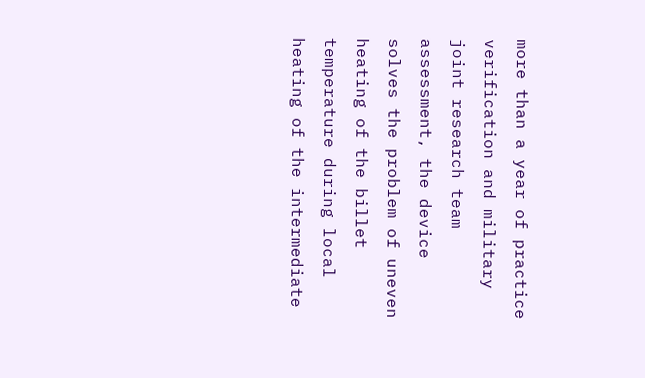more than a year of practice verification and military joint research team assessment, the device solves the problem of uneven heating of the billet temperature during local heating of the intermediate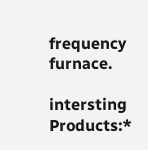frequency furnace.

intersting Products:*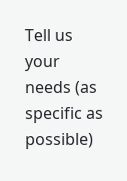Tell us your needs (as specific as possible)